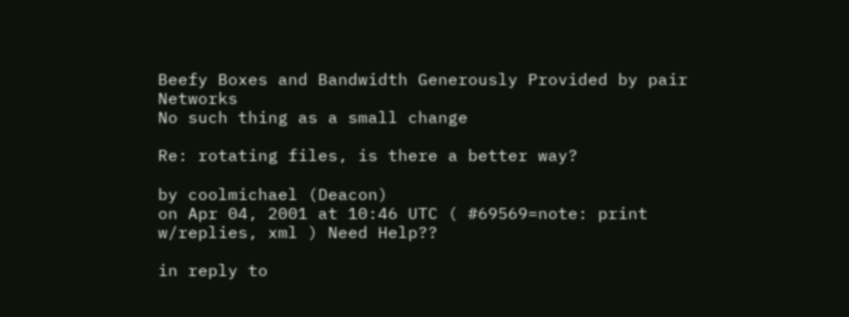Beefy Boxes and Bandwidth Generously Provided by pair Networks
No such thing as a small change

Re: rotating files, is there a better way?

by coolmichael (Deacon)
on Apr 04, 2001 at 10:46 UTC ( #69569=note: print w/replies, xml ) Need Help??

in reply to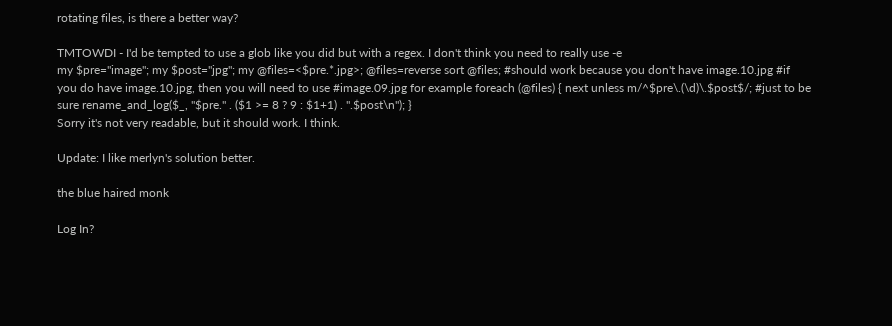rotating files, is there a better way?

TMTOWDI - I'd be tempted to use a glob like you did but with a regex. I don't think you need to really use -e
my $pre="image"; my $post="jpg"; my @files=<$pre.*.jpg>; @files=reverse sort @files; #should work because you don't have image.10.jpg #if you do have image.10.jpg, then you will need to use #image.09.jpg for example foreach (@files) { next unless m/^$pre\.(\d)\.$post$/; #just to be sure rename_and_log($_, "$pre." . ($1 >= 8 ? 9 : $1+1) . ".$post\n"); }
Sorry it's not very readable, but it should work. I think.

Update: I like merlyn's solution better.

the blue haired monk

Log In?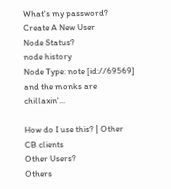What's my password?
Create A New User
Node Status?
node history
Node Type: note [id://69569]
and the monks are chillaxin'...

How do I use this? | Other CB clients
Other Users?
Others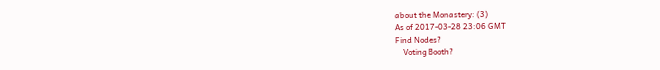about the Monastery: (3)
As of 2017-03-28 23:06 GMT
Find Nodes?
    Voting Booth?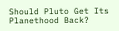Should Pluto Get Its Planethood Back?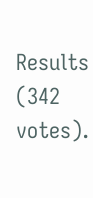Results (342 votes).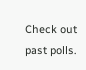Check out past polls.